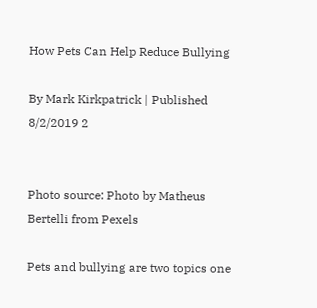How Pets Can Help Reduce Bullying

By Mark Kirkpatrick | Published 8/2/2019 2


Photo source: Photo by Matheus Bertelli from Pexels

Pets and bullying are two topics one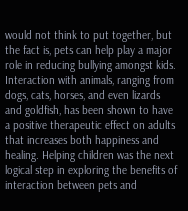would not think to put together, but the fact is, pets can help play a major role in reducing bullying amongst kids. Interaction with animals, ranging from dogs, cats, horses, and even lizards and goldfish, has been shown to have a positive therapeutic effect on adults that increases both happiness and healing. Helping children was the next logical step in exploring the benefits of interaction between pets and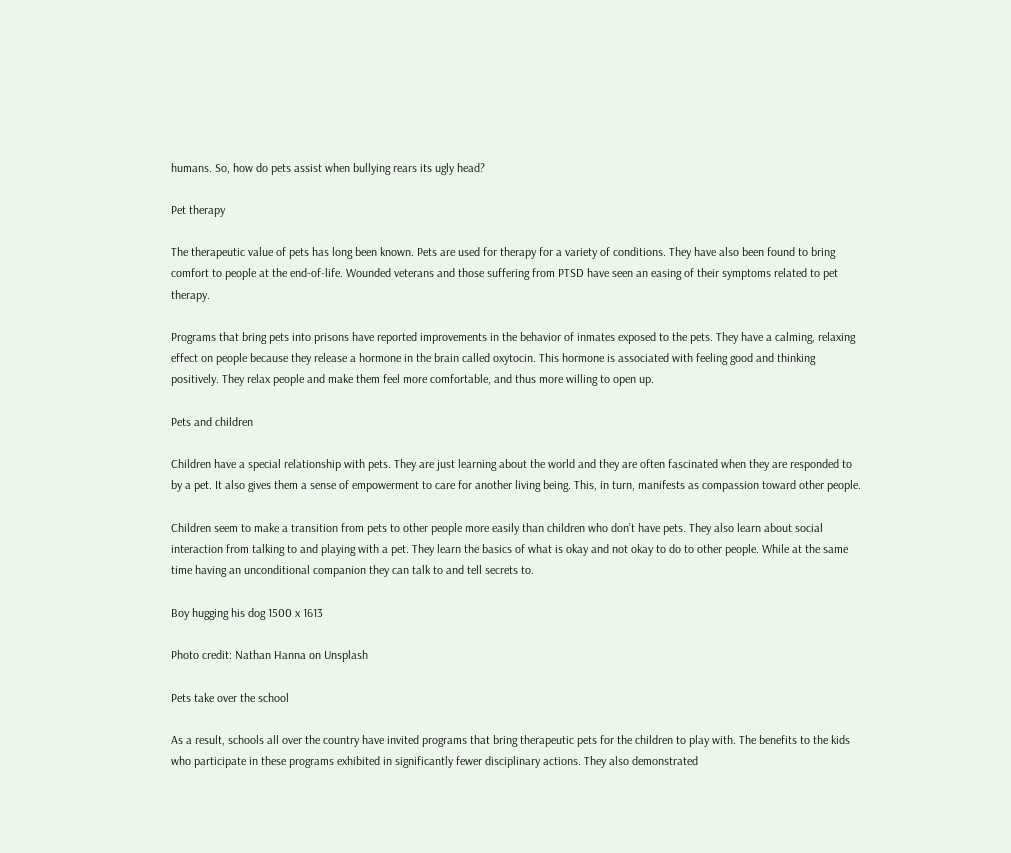humans. So, how do pets assist when bullying rears its ugly head?

Pet therapy

The therapeutic value of pets has long been known. Pets are used for therapy for a variety of conditions. They have also been found to bring comfort to people at the end-of-life. Wounded veterans and those suffering from PTSD have seen an easing of their symptoms related to pet therapy.

Programs that bring pets into prisons have reported improvements in the behavior of inmates exposed to the pets. They have a calming, relaxing effect on people because they release a hormone in the brain called oxytocin. This hormone is associated with feeling good and thinking positively. They relax people and make them feel more comfortable, and thus more willing to open up.

Pets and children

Children have a special relationship with pets. They are just learning about the world and they are often fascinated when they are responded to by a pet. It also gives them a sense of empowerment to care for another living being. This, in turn, manifests as compassion toward other people.

Children seem to make a transition from pets to other people more easily than children who don’t have pets. They also learn about social interaction from talking to and playing with a pet. They learn the basics of what is okay and not okay to do to other people. While at the same time having an unconditional companion they can talk to and tell secrets to.

Boy hugging his dog 1500 x 1613

Photo credit: Nathan Hanna on Unsplash

Pets take over the school

As a result, schools all over the country have invited programs that bring therapeutic pets for the children to play with. The benefits to the kids who participate in these programs exhibited in significantly fewer disciplinary actions. They also demonstrated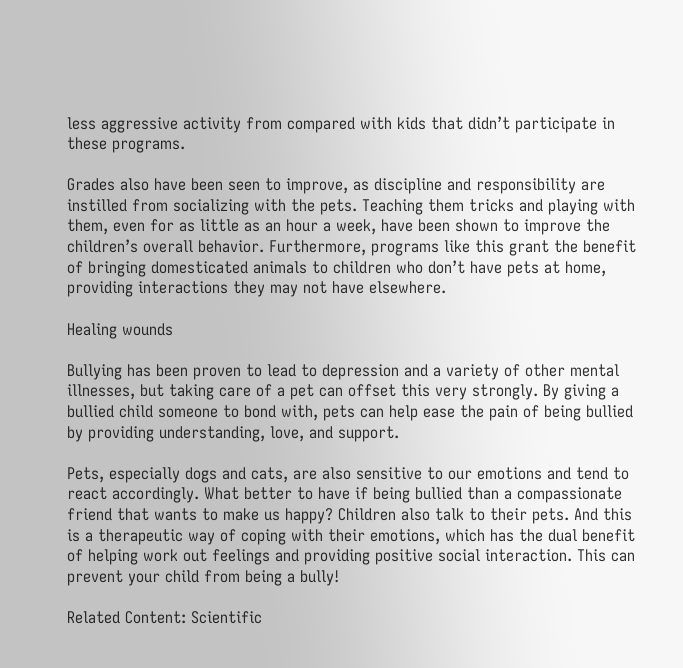less aggressive activity from compared with kids that didn’t participate in these programs.

Grades also have been seen to improve, as discipline and responsibility are instilled from socializing with the pets. Teaching them tricks and playing with them, even for as little as an hour a week, have been shown to improve the children’s overall behavior. Furthermore, programs like this grant the benefit of bringing domesticated animals to children who don’t have pets at home, providing interactions they may not have elsewhere.

Healing wounds

Bullying has been proven to lead to depression and a variety of other mental illnesses, but taking care of a pet can offset this very strongly. By giving a bullied child someone to bond with, pets can help ease the pain of being bullied by providing understanding, love, and support.

Pets, especially dogs and cats, are also sensitive to our emotions and tend to react accordingly. What better to have if being bullied than a compassionate friend that wants to make us happy? Children also talk to their pets. And this is a therapeutic way of coping with their emotions, which has the dual benefit of helping work out feelings and providing positive social interaction. This can prevent your child from being a bully!

Related Content: Scientific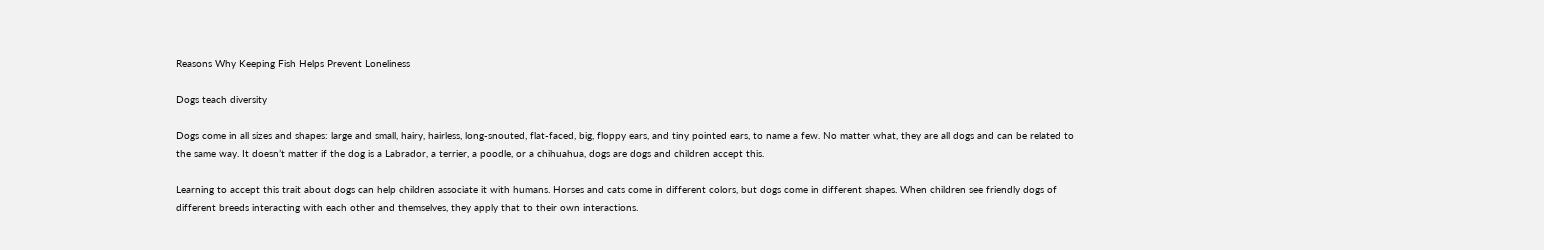Reasons Why Keeping Fish Helps Prevent Loneliness

Dogs teach diversity

Dogs come in all sizes and shapes: large and small, hairy, hairless, long-snouted, flat-faced, big, floppy ears, and tiny pointed ears, to name a few. No matter what, they are all dogs and can be related to the same way. It doesn’t matter if the dog is a Labrador, a terrier, a poodle, or a chihuahua, dogs are dogs and children accept this.

Learning to accept this trait about dogs can help children associate it with humans. Horses and cats come in different colors, but dogs come in different shapes. When children see friendly dogs of different breeds interacting with each other and themselves, they apply that to their own interactions.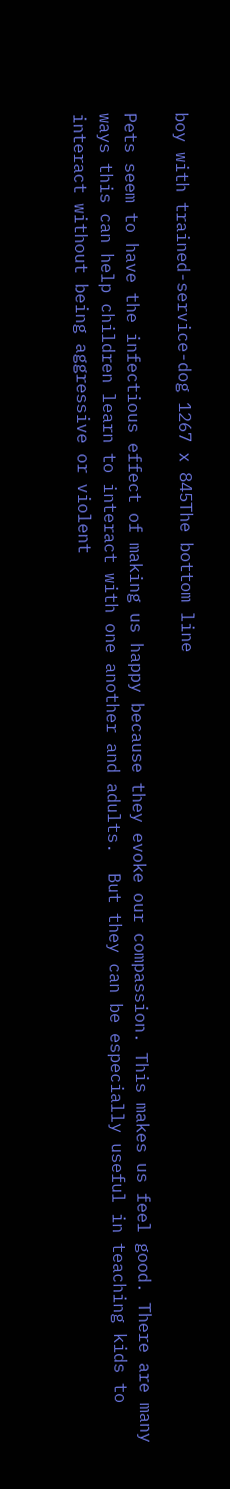boy with trained-service-dog 1267 x 845The bottom line

Pets seem to have the infectious effect of making us happy because they evoke our compassion. This makes us feel good. There are many ways this can help children learn to interact with one another and adults.  But they can be especially useful in teaching kids to interact without being aggressive or violent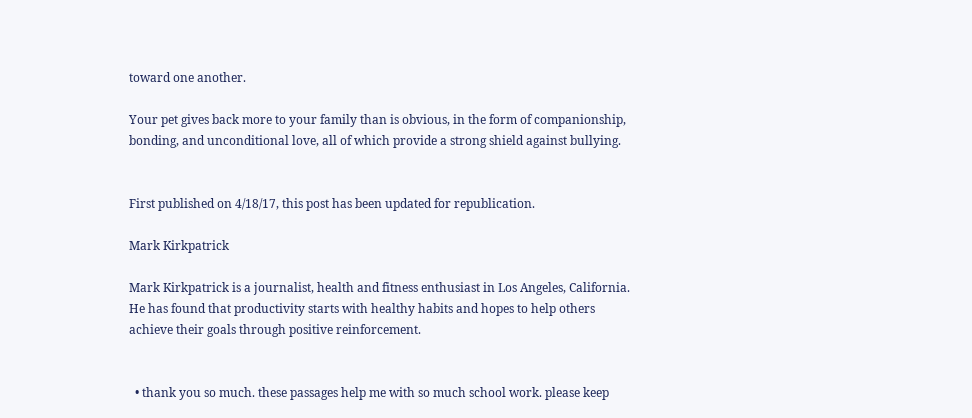toward one another.

Your pet gives back more to your family than is obvious, in the form of companionship, bonding, and unconditional love, all of which provide a strong shield against bullying.


First published on 4/18/17, this post has been updated for republication.

Mark Kirkpatrick

Mark Kirkpatrick is a journalist, health and fitness enthusiast in Los Angeles, California. He has found that productivity starts with healthy habits and hopes to help others achieve their goals through positive reinforcement.


  • thank you so much. these passages help me with so much school work. please keep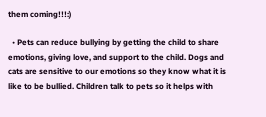them coming!!!:)

  • Pets can reduce bullying by getting the child to share emotions, giving love, and support to the child. Dogs and cats are sensitive to our emotions so they know what it is like to be bullied. Children talk to pets so it helps with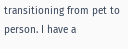transitioning from pet to person. I have a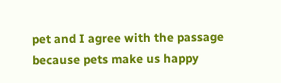pet and I agree with the passage because pets make us happy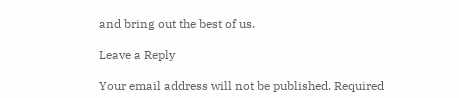and bring out the best of us.

Leave a Reply

Your email address will not be published. Required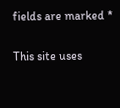fields are marked *

This site uses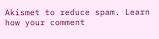Akismet to reduce spam. Learn how your comment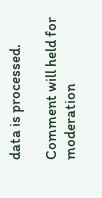data is processed.

Comment will held for moderation